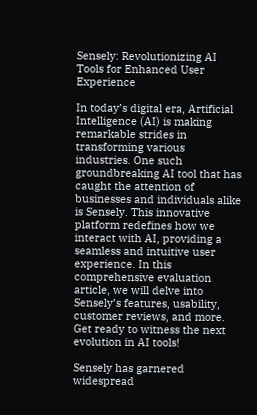Sensely: Revolutionizing AI Tools for Enhanced User Experience

In today’s digital era, Artificial Intelligence (AI) is making remarkable strides in transforming various industries. One such groundbreaking AI tool that has caught the attention of businesses and individuals alike is Sensely. This innovative platform redefines how we interact with AI, providing a seamless and intuitive user experience. In this comprehensive evaluation article, we will delve into Sensely’s features, usability, customer reviews, and more. Get ready to witness the next evolution in AI tools!

Sensely has garnered widespread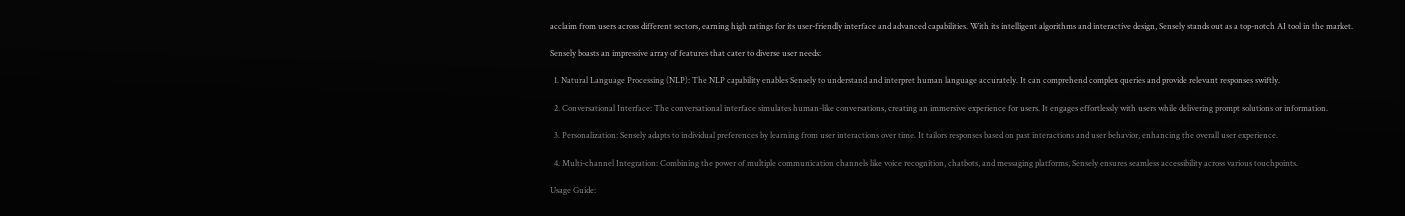acclaim from users across different sectors, earning high ratings for its user-friendly interface and advanced capabilities. With its intelligent algorithms and interactive design, Sensely stands out as a top-notch AI tool in the market.

Sensely boasts an impressive array of features that cater to diverse user needs:

  1. Natural Language Processing (NLP): The NLP capability enables Sensely to understand and interpret human language accurately. It can comprehend complex queries and provide relevant responses swiftly.

  2. Conversational Interface: The conversational interface simulates human-like conversations, creating an immersive experience for users. It engages effortlessly with users while delivering prompt solutions or information.

  3. Personalization: Sensely adapts to individual preferences by learning from user interactions over time. It tailors responses based on past interactions and user behavior, enhancing the overall user experience.

  4. Multi-channel Integration: Combining the power of multiple communication channels like voice recognition, chatbots, and messaging platforms, Sensely ensures seamless accessibility across various touchpoints.

Usage Guide: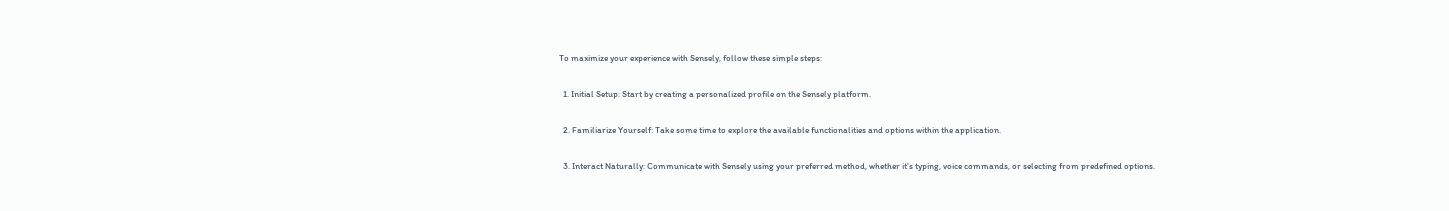To maximize your experience with Sensely, follow these simple steps:

  1. Initial Setup: Start by creating a personalized profile on the Sensely platform.

  2. Familiarize Yourself: Take some time to explore the available functionalities and options within the application.

  3. Interact Naturally: Communicate with Sensely using your preferred method, whether it’s typing, voice commands, or selecting from predefined options.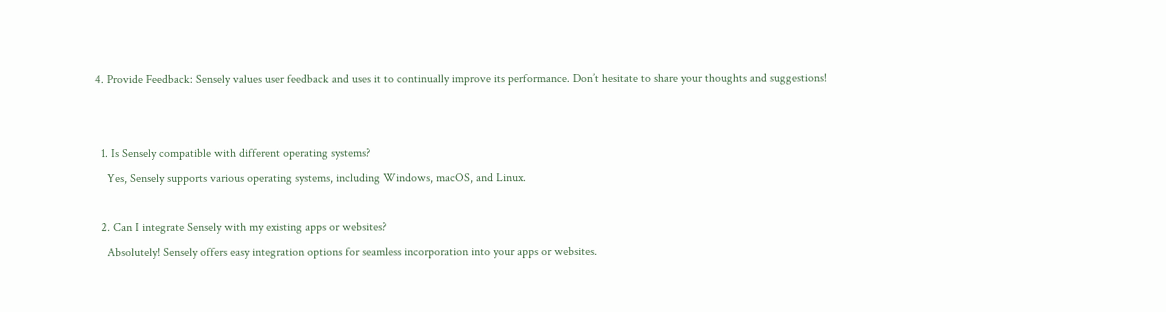4. Provide Feedback: Sensely values user feedback and uses it to continually improve its performance. Don’t hesitate to share your thoughts and suggestions!


  1. Is Sensely compatible with different operating systems?
    Yes, Sensely supports various operating systems, including Windows, macOS, and Linux.

  2. Can I integrate Sensely with my existing apps or websites?
    Absolutely! Sensely offers easy integration options for seamless incorporation into your apps or websites.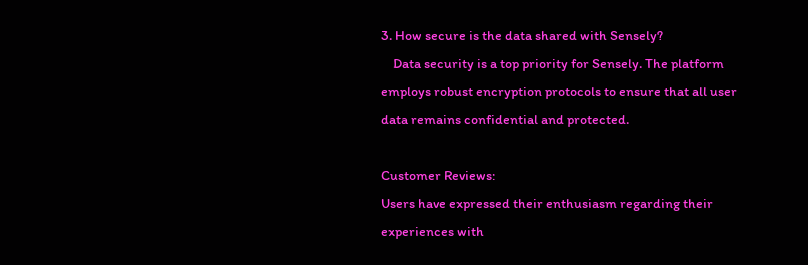3. How secure is the data shared with Sensely?
    Data security is a top priority for Sensely. The platform employs robust encryption protocols to ensure that all user data remains confidential and protected.

Customer Reviews:
Users have expressed their enthusiasm regarding their experiences with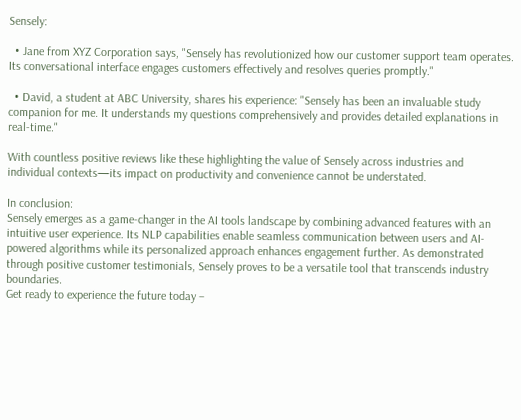Sensely:

  • Jane from XYZ Corporation says, "Sensely has revolutionized how our customer support team operates. Its conversational interface engages customers effectively and resolves queries promptly."

  • David, a student at ABC University, shares his experience: "Sensely has been an invaluable study companion for me. It understands my questions comprehensively and provides detailed explanations in real-time."

With countless positive reviews like these highlighting the value of Sensely across industries and individual contexts—its impact on productivity and convenience cannot be understated.

In conclusion:
Sensely emerges as a game-changer in the AI tools landscape by combining advanced features with an intuitive user experience. Its NLP capabilities enable seamless communication between users and AI-powered algorithms while its personalized approach enhances engagement further. As demonstrated through positive customer testimonials, Sensely proves to be a versatile tool that transcends industry boundaries.
Get ready to experience the future today –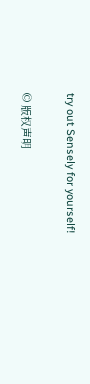try out Sensely for yourself!

© 版权声明